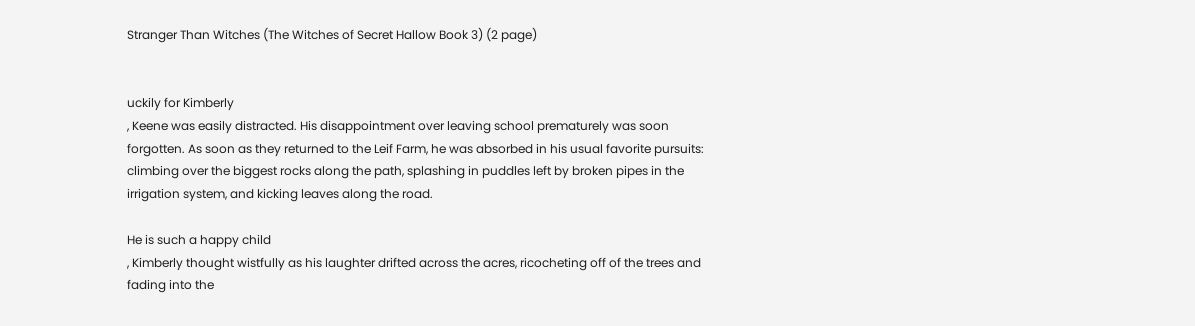Stranger Than Witches (The Witches of Secret Hallow Book 3) (2 page)


uckily for Kimberly
, Keene was easily distracted. His disappointment over leaving school prematurely was soon forgotten. As soon as they returned to the Leif Farm, he was absorbed in his usual favorite pursuits: climbing over the biggest rocks along the path, splashing in puddles left by broken pipes in the irrigation system, and kicking leaves along the road.

He is such a happy child
, Kimberly thought wistfully as his laughter drifted across the acres, ricocheting off of the trees and fading into the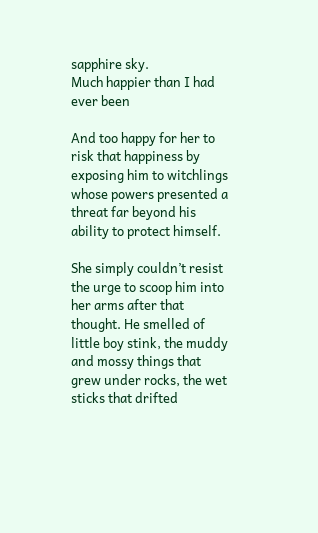sapphire sky.
Much happier than I had ever been

And too happy for her to risk that happiness by exposing him to witchlings whose powers presented a threat far beyond his ability to protect himself.

She simply couldn’t resist the urge to scoop him into her arms after that thought. He smelled of little boy stink, the muddy and mossy things that grew under rocks, the wet sticks that drifted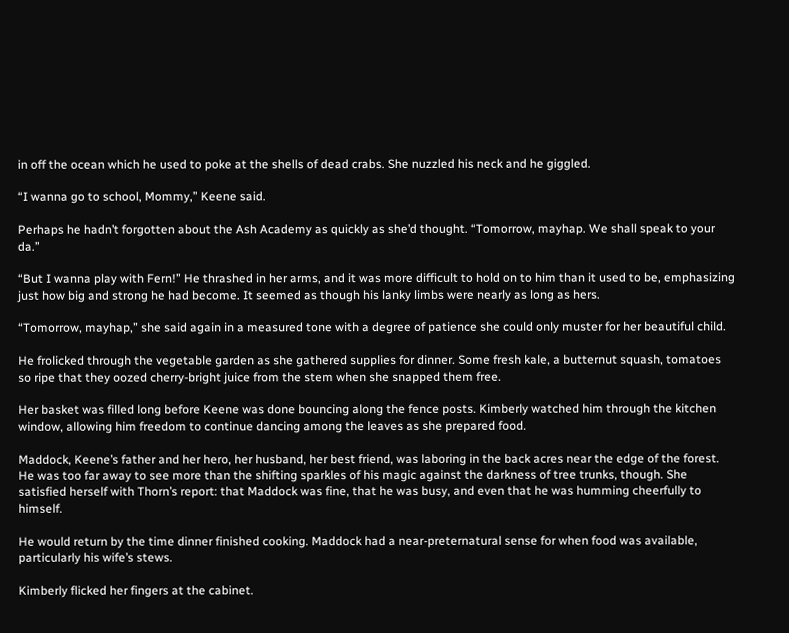in off the ocean which he used to poke at the shells of dead crabs. She nuzzled his neck and he giggled.

“I wanna go to school, Mommy,” Keene said.

Perhaps he hadn’t forgotten about the Ash Academy as quickly as she’d thought. “Tomorrow, mayhap. We shall speak to your da.”

“But I wanna play with Fern!” He thrashed in her arms, and it was more difficult to hold on to him than it used to be, emphasizing just how big and strong he had become. It seemed as though his lanky limbs were nearly as long as hers.

“Tomorrow, mayhap,” she said again in a measured tone with a degree of patience she could only muster for her beautiful child.

He frolicked through the vegetable garden as she gathered supplies for dinner. Some fresh kale, a butternut squash, tomatoes so ripe that they oozed cherry-bright juice from the stem when she snapped them free.

Her basket was filled long before Keene was done bouncing along the fence posts. Kimberly watched him through the kitchen window, allowing him freedom to continue dancing among the leaves as she prepared food.

Maddock, Keene’s father and her hero, her husband, her best friend, was laboring in the back acres near the edge of the forest. He was too far away to see more than the shifting sparkles of his magic against the darkness of tree trunks, though. She satisfied herself with Thorn’s report: that Maddock was fine, that he was busy, and even that he was humming cheerfully to himself.

He would return by the time dinner finished cooking. Maddock had a near-preternatural sense for when food was available, particularly his wife’s stews.

Kimberly flicked her fingers at the cabinet.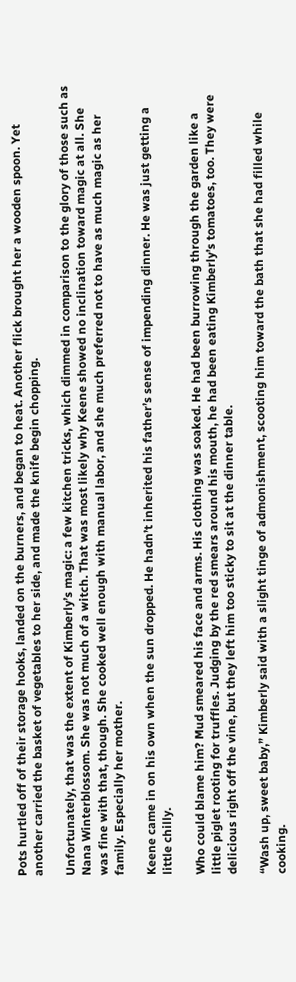Pots hurtled off of their storage hooks, landed on the burners, and began to heat. Another flick brought her a wooden spoon. Yet another carried the basket of vegetables to her side, and made the knife begin chopping.

Unfortunately, that was the extent of Kimberly’s magic: a few kitchen tricks, which dimmed in comparison to the glory of those such as Nana Winterblossom. She was not much of a witch. That was most likely why Keene showed no inclination toward magic at all. She was fine with that, though. She cooked well enough with manual labor, and she much preferred not to have as much magic as her family. Especially her mother.

Keene came in on his own when the sun dropped. He hadn’t inherited his father’s sense of impending dinner. He was just getting a little chilly.

Who could blame him? Mud smeared his face and arms. His clothing was soaked. He had been burrowing through the garden like a little piglet rooting for truffles. Judging by the red smears around his mouth, he had been eating Kimberly’s tomatoes, too. They were delicious right off the vine, but they left him too sticky to sit at the dinner table.

“Wash up, sweet baby,” Kimberly said with a slight tinge of admonishment, scooting him toward the bath that she had filled while cooking.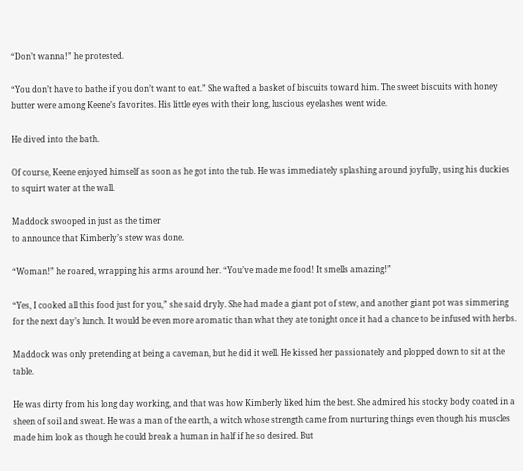“Don’t wanna!” he protested.

“You don’t have to bathe if you don’t want to eat.” She wafted a basket of biscuits toward him. The sweet biscuits with honey butter were among Keene’s favorites. His little eyes with their long, luscious eyelashes went wide.

He dived into the bath.

Of course, Keene enjoyed himself as soon as he got into the tub. He was immediately splashing around joyfully, using his duckies to squirt water at the wall.

Maddock swooped in just as the timer
to announce that Kimberly’s stew was done.

“Woman!” he roared, wrapping his arms around her. “You’ve made me food! It smells amazing!”

“Yes, I cooked all this food just for you,” she said dryly. She had made a giant pot of stew, and another giant pot was simmering for the next day’s lunch. It would be even more aromatic than what they ate tonight once it had a chance to be infused with herbs.

Maddock was only pretending at being a caveman, but he did it well. He kissed her passionately and plopped down to sit at the table.

He was dirty from his long day working, and that was how Kimberly liked him the best. She admired his stocky body coated in a sheen of soil and sweat. He was a man of the earth, a witch whose strength came from nurturing things even though his muscles made him look as though he could break a human in half if he so desired. But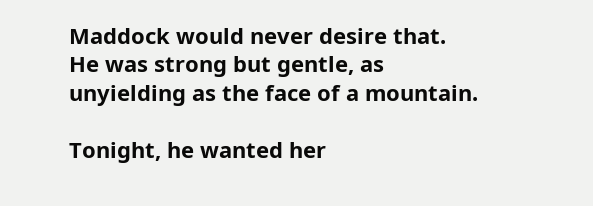Maddock would never desire that. He was strong but gentle, as unyielding as the face of a mountain.

Tonight, he wanted her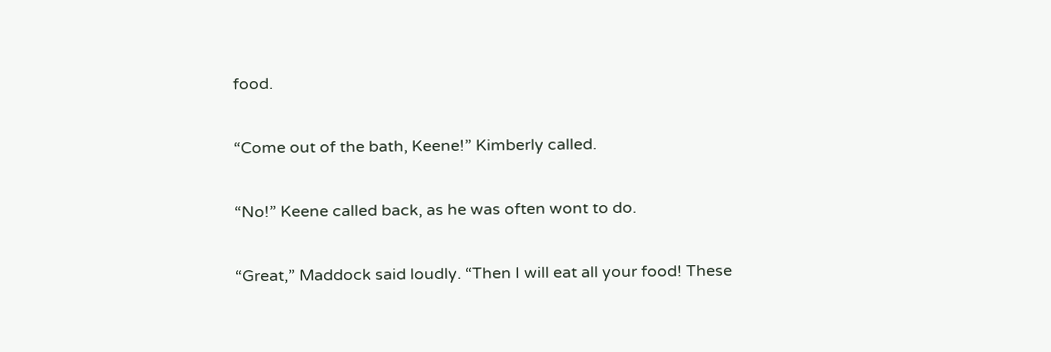food.

“Come out of the bath, Keene!” Kimberly called.

“No!” Keene called back, as he was often wont to do.

“Great,” Maddock said loudly. “Then I will eat all your food! These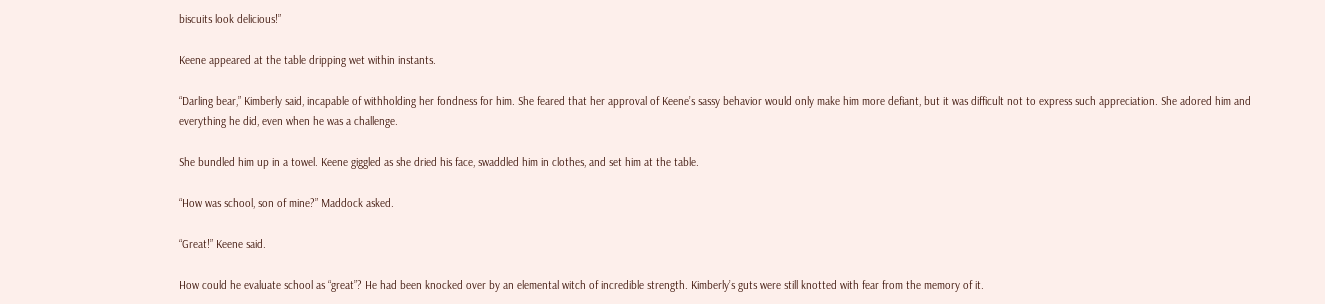biscuits look delicious!”

Keene appeared at the table dripping wet within instants.

“Darling bear,” Kimberly said, incapable of withholding her fondness for him. She feared that her approval of Keene’s sassy behavior would only make him more defiant, but it was difficult not to express such appreciation. She adored him and everything he did, even when he was a challenge.

She bundled him up in a towel. Keene giggled as she dried his face, swaddled him in clothes, and set him at the table.

“How was school, son of mine?” Maddock asked.

“Great!” Keene said.

How could he evaluate school as “great”? He had been knocked over by an elemental witch of incredible strength. Kimberly’s guts were still knotted with fear from the memory of it.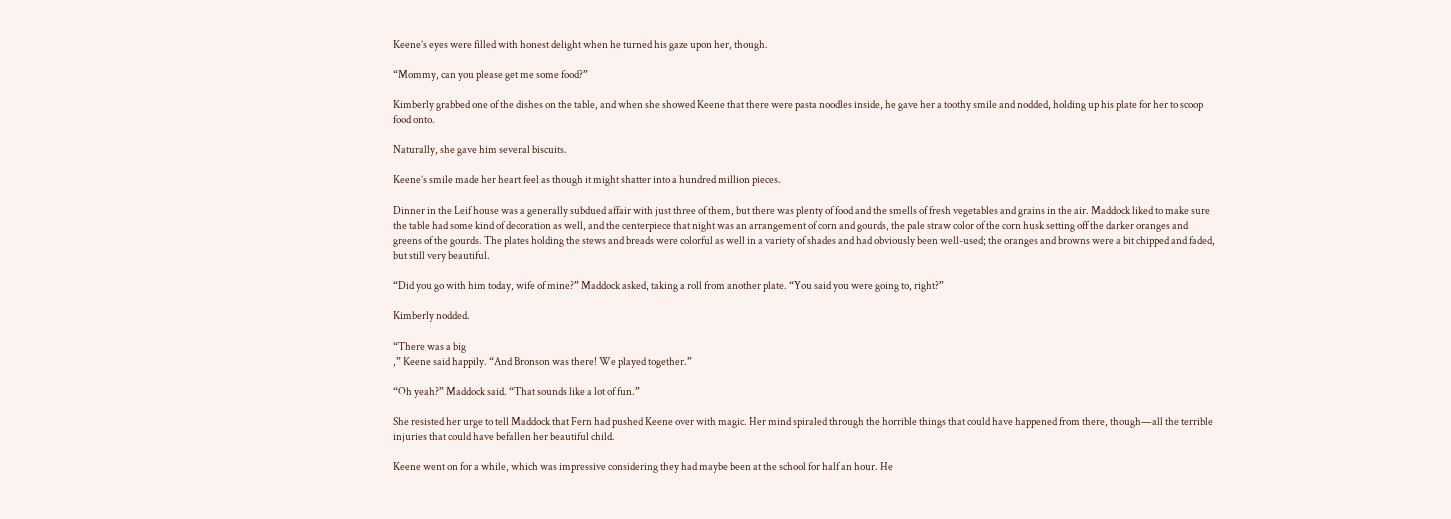Keene’s eyes were filled with honest delight when he turned his gaze upon her, though.

“Mommy, can you please get me some food?”

Kimberly grabbed one of the dishes on the table, and when she showed Keene that there were pasta noodles inside, he gave her a toothy smile and nodded, holding up his plate for her to scoop food onto.

Naturally, she gave him several biscuits.

Keene’s smile made her heart feel as though it might shatter into a hundred million pieces.

Dinner in the Leif house was a generally subdued affair with just three of them, but there was plenty of food and the smells of fresh vegetables and grains in the air. Maddock liked to make sure the table had some kind of decoration as well, and the centerpiece that night was an arrangement of corn and gourds, the pale straw color of the corn husk setting off the darker oranges and greens of the gourds. The plates holding the stews and breads were colorful as well in a variety of shades and had obviously been well-used; the oranges and browns were a bit chipped and faded, but still very beautiful.

“Did you go with him today, wife of mine?” Maddock asked, taking a roll from another plate. “You said you were going to, right?”

Kimberly nodded.

“There was a big
,” Keene said happily. “And Bronson was there! We played together.”

“Oh yeah?” Maddock said. “That sounds like a lot of fun.”

She resisted her urge to tell Maddock that Fern had pushed Keene over with magic. Her mind spiraled through the horrible things that could have happened from there, though—all the terrible injuries that could have befallen her beautiful child.

Keene went on for a while, which was impressive considering they had maybe been at the school for half an hour. He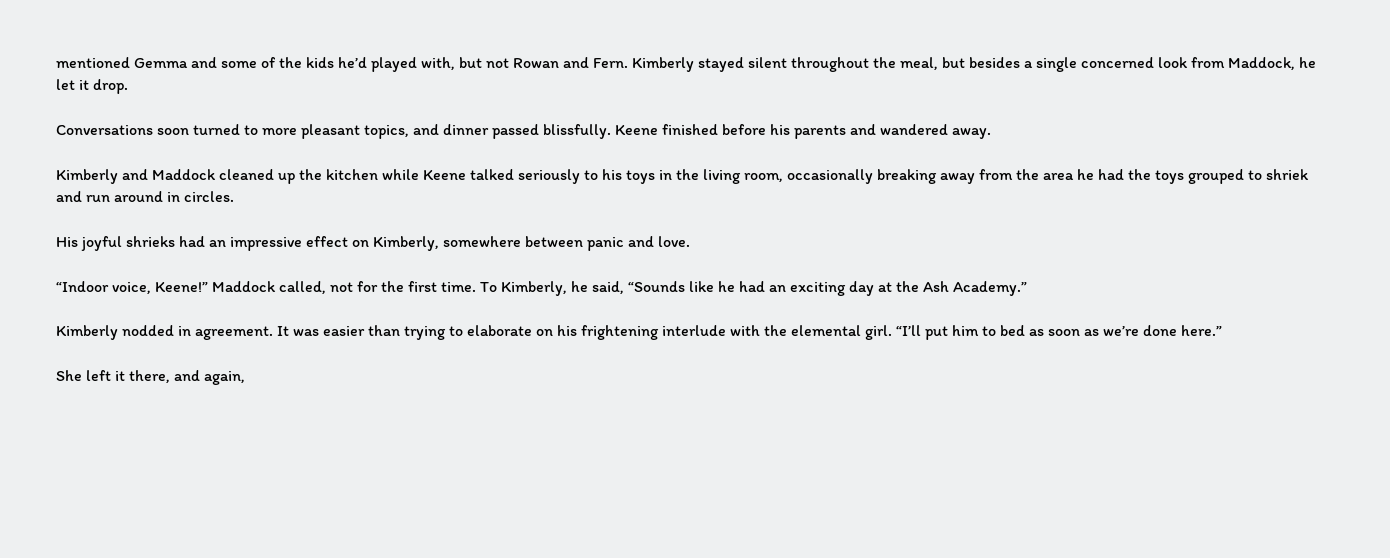mentioned Gemma and some of the kids he’d played with, but not Rowan and Fern. Kimberly stayed silent throughout the meal, but besides a single concerned look from Maddock, he let it drop.

Conversations soon turned to more pleasant topics, and dinner passed blissfully. Keene finished before his parents and wandered away.

Kimberly and Maddock cleaned up the kitchen while Keene talked seriously to his toys in the living room, occasionally breaking away from the area he had the toys grouped to shriek and run around in circles.

His joyful shrieks had an impressive effect on Kimberly, somewhere between panic and love.

“Indoor voice, Keene!” Maddock called, not for the first time. To Kimberly, he said, “Sounds like he had an exciting day at the Ash Academy.”

Kimberly nodded in agreement. It was easier than trying to elaborate on his frightening interlude with the elemental girl. “I’ll put him to bed as soon as we’re done here.”

She left it there, and again,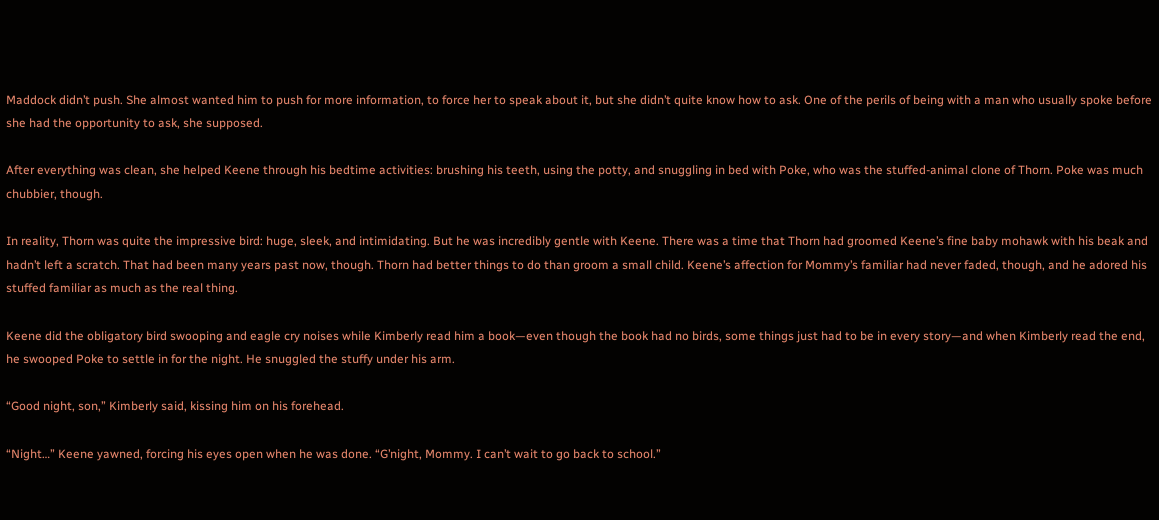Maddock didn’t push. She almost wanted him to push for more information, to force her to speak about it, but she didn’t quite know how to ask. One of the perils of being with a man who usually spoke before she had the opportunity to ask, she supposed.

After everything was clean, she helped Keene through his bedtime activities: brushing his teeth, using the potty, and snuggling in bed with Poke, who was the stuffed-animal clone of Thorn. Poke was much chubbier, though.

In reality, Thorn was quite the impressive bird: huge, sleek, and intimidating. But he was incredibly gentle with Keene. There was a time that Thorn had groomed Keene’s fine baby mohawk with his beak and hadn’t left a scratch. That had been many years past now, though. Thorn had better things to do than groom a small child. Keene’s affection for Mommy’s familiar had never faded, though, and he adored his stuffed familiar as much as the real thing.

Keene did the obligatory bird swooping and eagle cry noises while Kimberly read him a book—even though the book had no birds, some things just had to be in every story—and when Kimberly read the end, he swooped Poke to settle in for the night. He snuggled the stuffy under his arm.

“Good night, son,” Kimberly said, kissing him on his forehead.

“Night…” Keene yawned, forcing his eyes open when he was done. “G’night, Mommy. I can’t wait to go back to school.”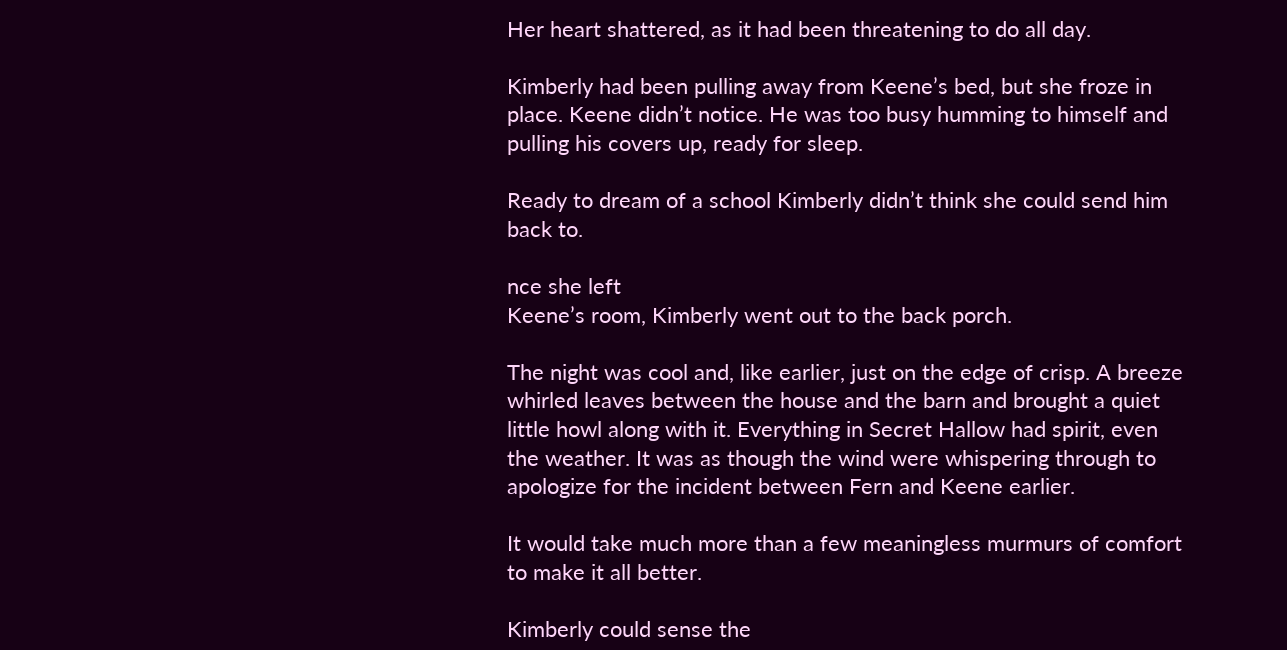Her heart shattered, as it had been threatening to do all day.

Kimberly had been pulling away from Keene’s bed, but she froze in place. Keene didn’t notice. He was too busy humming to himself and pulling his covers up, ready for sleep.

Ready to dream of a school Kimberly didn’t think she could send him back to.

nce she left
Keene’s room, Kimberly went out to the back porch.

The night was cool and, like earlier, just on the edge of crisp. A breeze whirled leaves between the house and the barn and brought a quiet little howl along with it. Everything in Secret Hallow had spirit, even the weather. It was as though the wind were whispering through to apologize for the incident between Fern and Keene earlier.

It would take much more than a few meaningless murmurs of comfort to make it all better.

Kimberly could sense the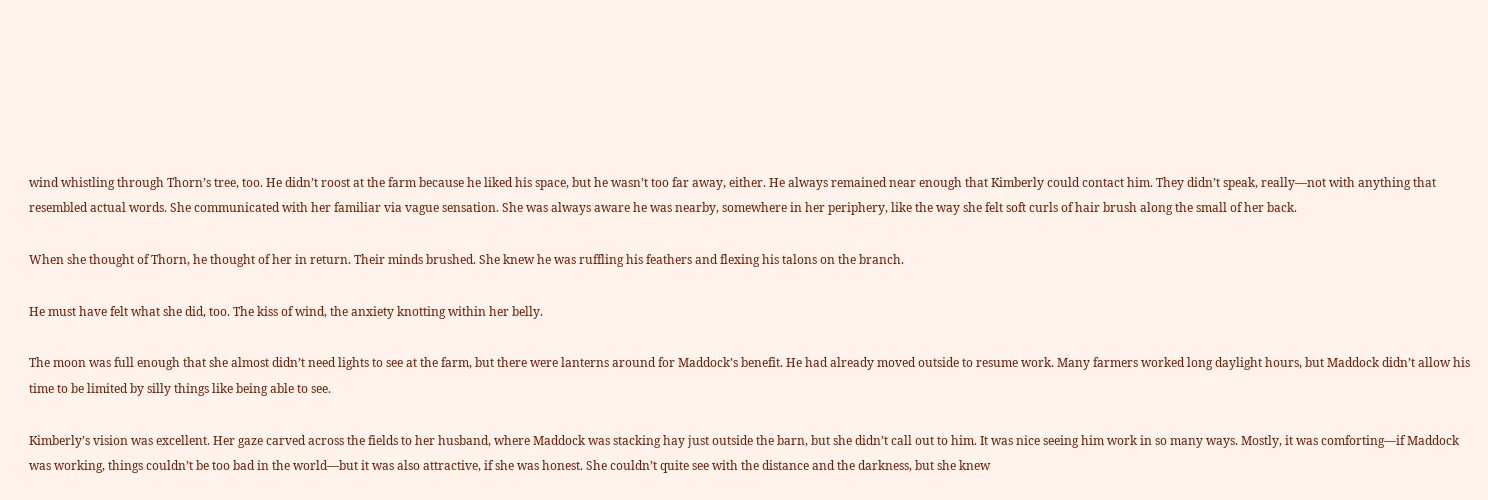wind whistling through Thorn’s tree, too. He didn’t roost at the farm because he liked his space, but he wasn’t too far away, either. He always remained near enough that Kimberly could contact him. They didn’t speak, really—not with anything that resembled actual words. She communicated with her familiar via vague sensation. She was always aware he was nearby, somewhere in her periphery, like the way she felt soft curls of hair brush along the small of her back.

When she thought of Thorn, he thought of her in return. Their minds brushed. She knew he was ruffling his feathers and flexing his talons on the branch.

He must have felt what she did, too. The kiss of wind, the anxiety knotting within her belly.

The moon was full enough that she almost didn’t need lights to see at the farm, but there were lanterns around for Maddock’s benefit. He had already moved outside to resume work. Many farmers worked long daylight hours, but Maddock didn’t allow his time to be limited by silly things like being able to see.

Kimberly’s vision was excellent. Her gaze carved across the fields to her husband, where Maddock was stacking hay just outside the barn, but she didn’t call out to him. It was nice seeing him work in so many ways. Mostly, it was comforting—if Maddock was working, things couldn’t be too bad in the world—but it was also attractive, if she was honest. She couldn’t quite see with the distance and the darkness, but she knew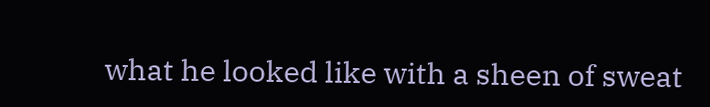what he looked like with a sheen of sweat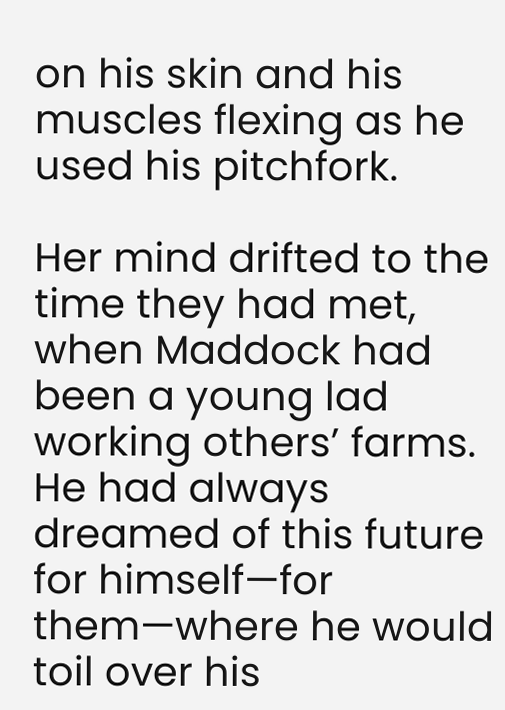on his skin and his muscles flexing as he used his pitchfork.

Her mind drifted to the time they had met, when Maddock had been a young lad working others’ farms. He had always dreamed of this future for himself—for them—where he would toil over his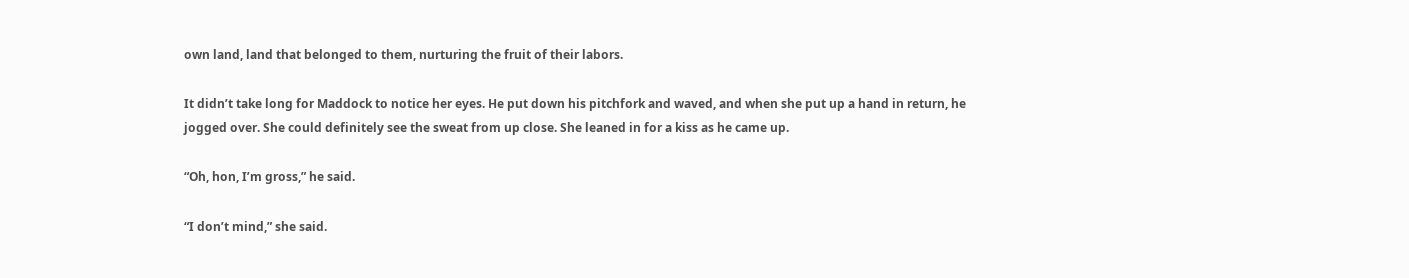own land, land that belonged to them, nurturing the fruit of their labors.

It didn’t take long for Maddock to notice her eyes. He put down his pitchfork and waved, and when she put up a hand in return, he jogged over. She could definitely see the sweat from up close. She leaned in for a kiss as he came up.

“Oh, hon, I’m gross,” he said.

“I don’t mind,” she said.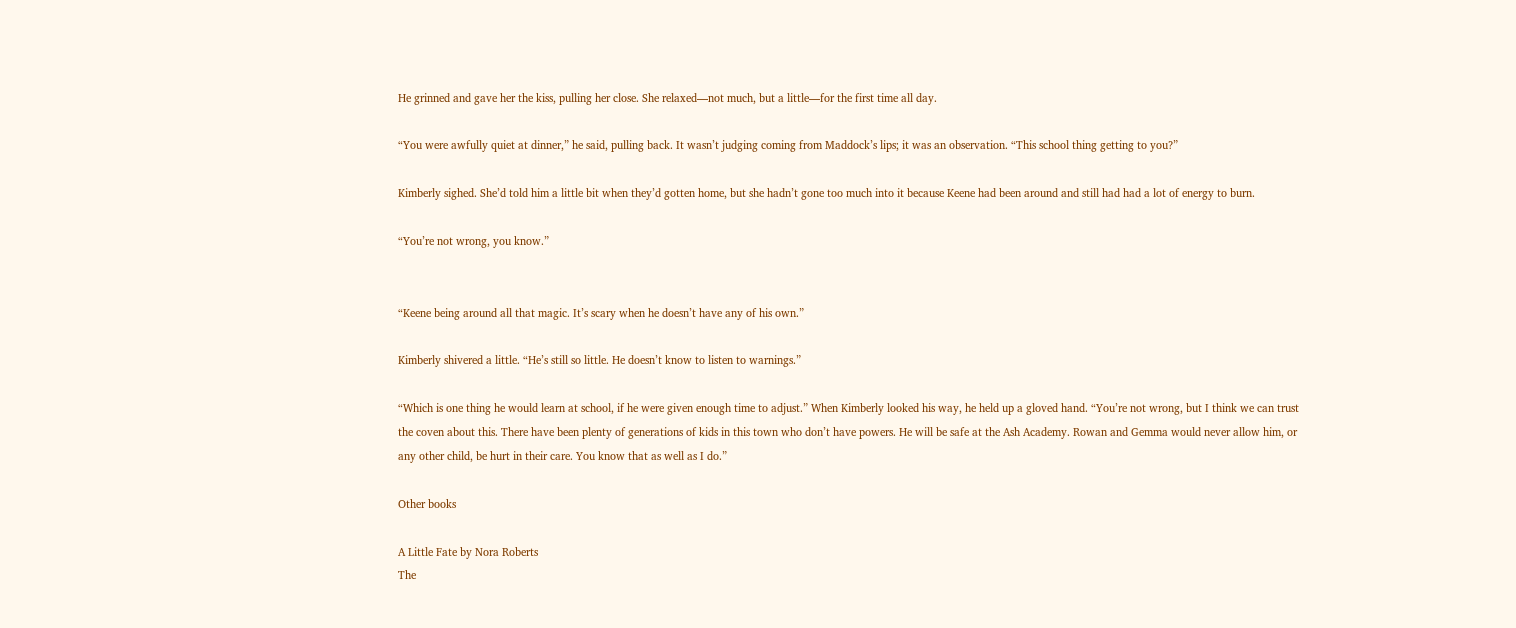He grinned and gave her the kiss, pulling her close. She relaxed—not much, but a little—for the first time all day.

“You were awfully quiet at dinner,” he said, pulling back. It wasn’t judging coming from Maddock’s lips; it was an observation. “This school thing getting to you?”

Kimberly sighed. She’d told him a little bit when they’d gotten home, but she hadn’t gone too much into it because Keene had been around and still had had a lot of energy to burn.

“You’re not wrong, you know.”


“Keene being around all that magic. It’s scary when he doesn’t have any of his own.”

Kimberly shivered a little. “He’s still so little. He doesn’t know to listen to warnings.”

“Which is one thing he would learn at school, if he were given enough time to adjust.” When Kimberly looked his way, he held up a gloved hand. “You’re not wrong, but I think we can trust the coven about this. There have been plenty of generations of kids in this town who don’t have powers. He will be safe at the Ash Academy. Rowan and Gemma would never allow him, or any other child, be hurt in their care. You know that as well as I do.”

Other books

A Little Fate by Nora Roberts
The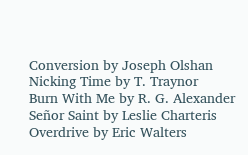Conversion by Joseph Olshan
Nicking Time by T. Traynor
Burn With Me by R. G. Alexander
Señor Saint by Leslie Charteris
Overdrive by Eric Walters